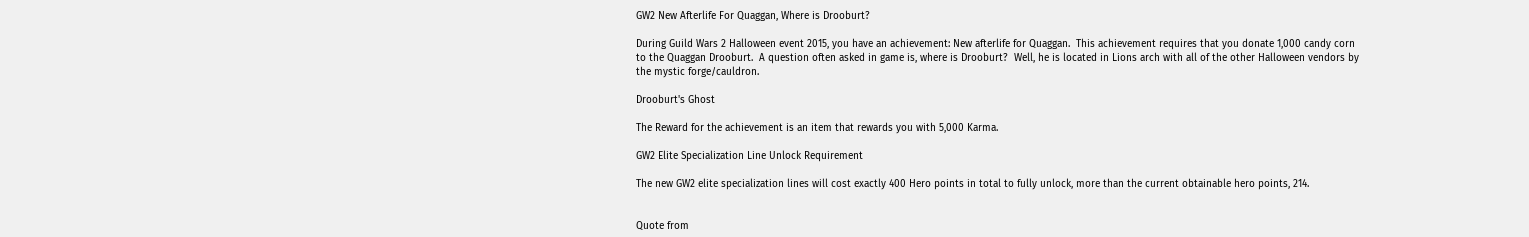GW2 New Afterlife For Quaggan, Where is Drooburt?

During Guild Wars 2 Halloween event 2015, you have an achievement: New afterlife for Quaggan.  This achievement requires that you donate 1,000 candy corn to the Quaggan Drooburt.  A question often asked in game is, where is Drooburt?  Well, he is located in Lions arch with all of the other Halloween vendors by the mystic forge/cauldron.

Drooburt's Ghost

The Reward for the achievement is an item that rewards you with 5,000 Karma.

GW2 Elite Specialization Line Unlock Requirement

The new GW2 elite specialization lines will cost exactly 400 Hero points in total to fully unlock, more than the current obtainable hero points, 214.


Quote from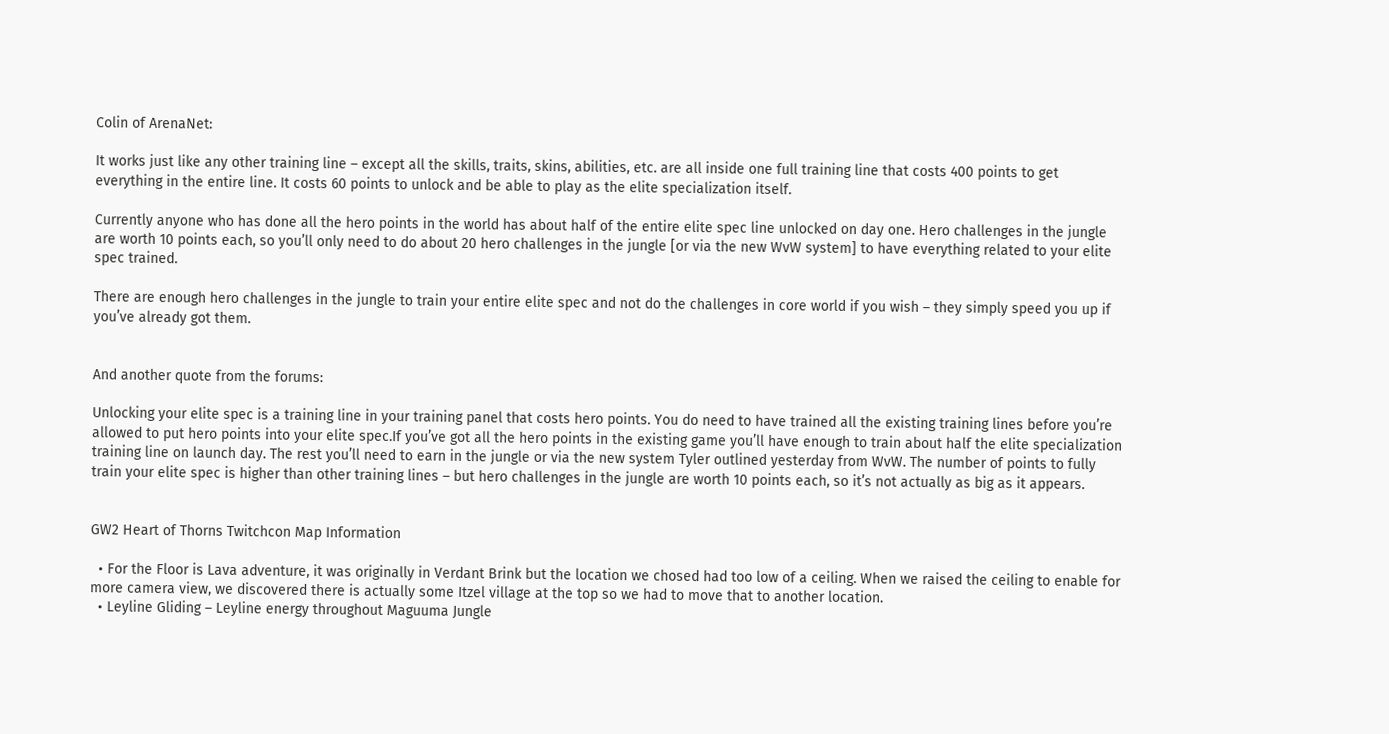Colin of ArenaNet:

It works just like any other training line – except all the skills, traits, skins, abilities, etc. are all inside one full training line that costs 400 points to get everything in the entire line. It costs 60 points to unlock and be able to play as the elite specialization itself.

Currently anyone who has done all the hero points in the world has about half of the entire elite spec line unlocked on day one. Hero challenges in the jungle are worth 10 points each, so you’ll only need to do about 20 hero challenges in the jungle [or via the new WvW system] to have everything related to your elite spec trained.

There are enough hero challenges in the jungle to train your entire elite spec and not do the challenges in core world if you wish – they simply speed you up if you’ve already got them.


And another quote from the forums:

Unlocking your elite spec is a training line in your training panel that costs hero points. You do need to have trained all the existing training lines before you’re allowed to put hero points into your elite spec.If you’ve got all the hero points in the existing game you’ll have enough to train about half the elite specialization training line on launch day. The rest you’ll need to earn in the jungle or via the new system Tyler outlined yesterday from WvW. The number of points to fully train your elite spec is higher than other training lines – but hero challenges in the jungle are worth 10 points each, so it’s not actually as big as it appears.


GW2 Heart of Thorns Twitchcon Map Information

  • For the Floor is Lava adventure, it was originally in Verdant Brink but the location we chosed had too low of a ceiling. When we raised the ceiling to enable for more camera view, we discovered there is actually some Itzel village at the top so we had to move that to another location.
  • Leyline Gliding – Leyline energy throughout Maguuma Jungle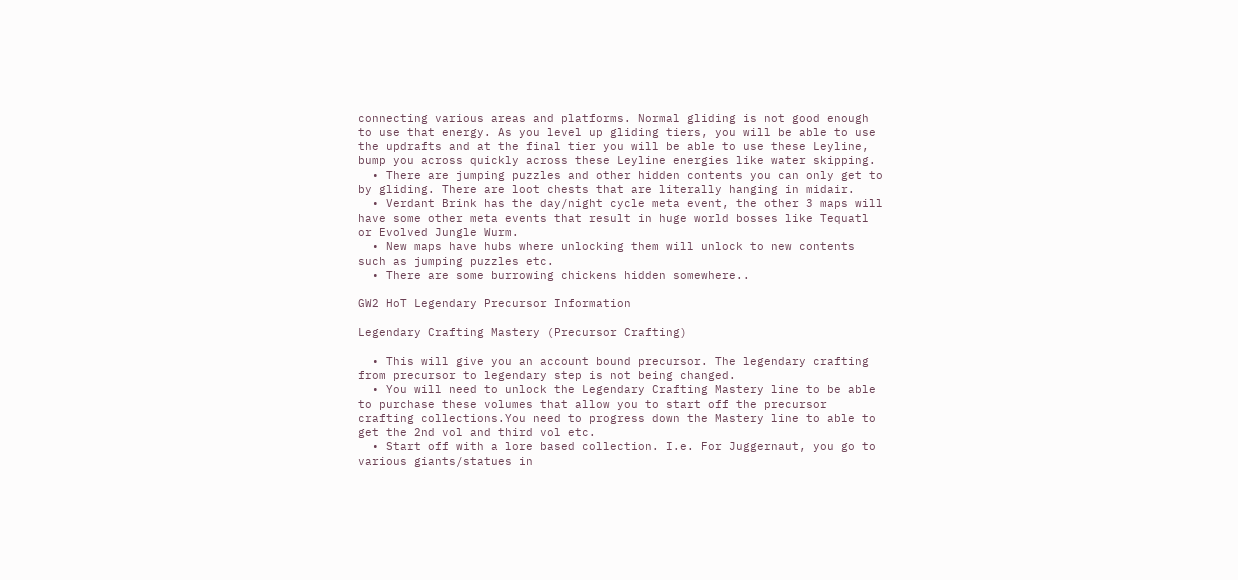connecting various areas and platforms. Normal gliding is not good enough to use that energy. As you level up gliding tiers, you will be able to use the updrafts and at the final tier you will be able to use these Leyline, bump you across quickly across these Leyline energies like water skipping.
  • There are jumping puzzles and other hidden contents you can only get to by gliding. There are loot chests that are literally hanging in midair.
  • Verdant Brink has the day/night cycle meta event, the other 3 maps will have some other meta events that result in huge world bosses like Tequatl or Evolved Jungle Wurm.
  • New maps have hubs where unlocking them will unlock to new contents such as jumping puzzles etc.
  • There are some burrowing chickens hidden somewhere..

GW2 HoT Legendary Precursor Information

Legendary Crafting Mastery (Precursor Crafting)

  • This will give you an account bound precursor. The legendary crafting from precursor to legendary step is not being changed.
  • You will need to unlock the Legendary Crafting Mastery line to be able to purchase these volumes that allow you to start off the precursor crafting collections.You need to progress down the Mastery line to able to get the 2nd vol and third vol etc.
  • Start off with a lore based collection. I.e. For Juggernaut, you go to various giants/statues in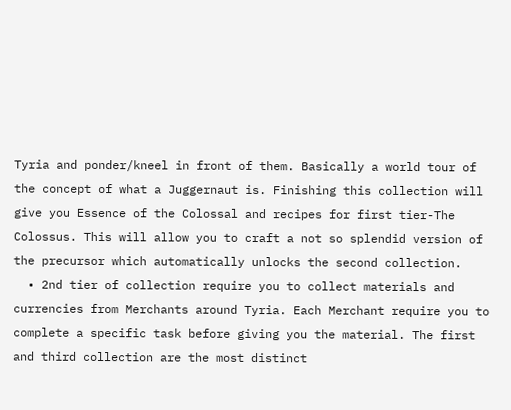Tyria and ponder/kneel in front of them. Basically a world tour of the concept of what a Juggernaut is. Finishing this collection will give you Essence of the Colossal and recipes for first tier-The Colossus. This will allow you to craft a not so splendid version of the precursor which automatically unlocks the second collection.
  • 2nd tier of collection require you to collect materials and currencies from Merchants around Tyria. Each Merchant require you to complete a specific task before giving you the material. The first and third collection are the most distinct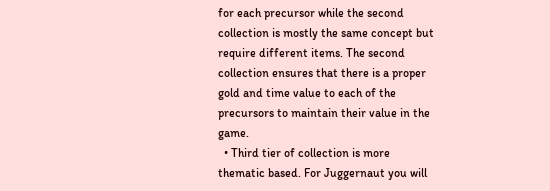for each precursor while the second collection is mostly the same concept but require different items. The second collection ensures that there is a proper gold and time value to each of the precursors to maintain their value in the game.
  • Third tier of collection is more thematic based. For Juggernaut you will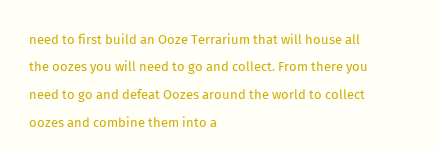need to first build an Ooze Terrarium that will house all the oozes you will need to go and collect. From there you need to go and defeat Oozes around the world to collect oozes and combine them into a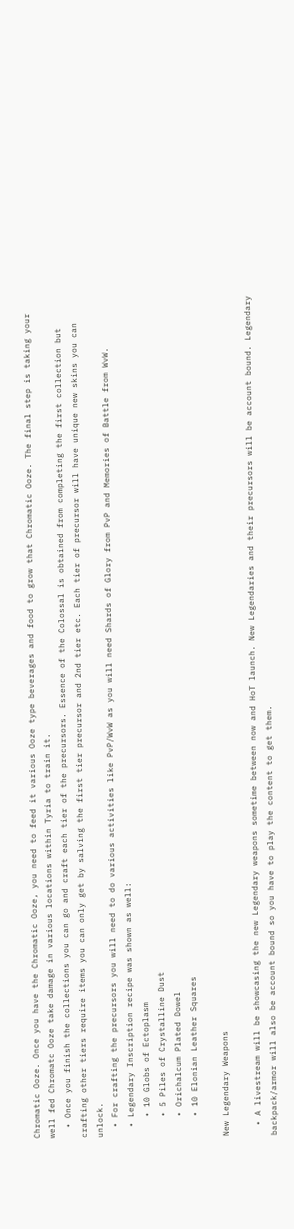Chromatic Ooze. Once you have the Chromatic Ooze, you need to feed it various Ooze type beverages and food to grow that Chromatic Ooze. The final step is taking your well fed Chromatc Ooze take damage in various locations within Tyria to train it.
  • Once you finish the collections you can go and craft each tier of the precursors. Essence of the Colossal is obtained from completing the first collection but crafting other tiers require items you can only get by salving the first tier precursor and 2nd tier etc. Each tier of precursor will have unique new skins you can unlock.
  • For crafting the precursors you will need to do various activities like PvP/WvW as you will need Shards of Glory from PvP and Memories of Battle from WvW.
  • Legendary Inscription recipe was shown as well:
    • 10 Globs of Ectoplasm
    • 5 Piles of Crystalline Dust
    • Orichalcum Plated Dowel
    • 10 Elonian Leather Squares

New Legendary Weapons

  • A livestream will be showcasing the new Legendary weapons sometime between now and HoT launch. New Legendaries and their precursors will be account bound. Legendary backpack/armor will also be account bound so you have to play the content to get them.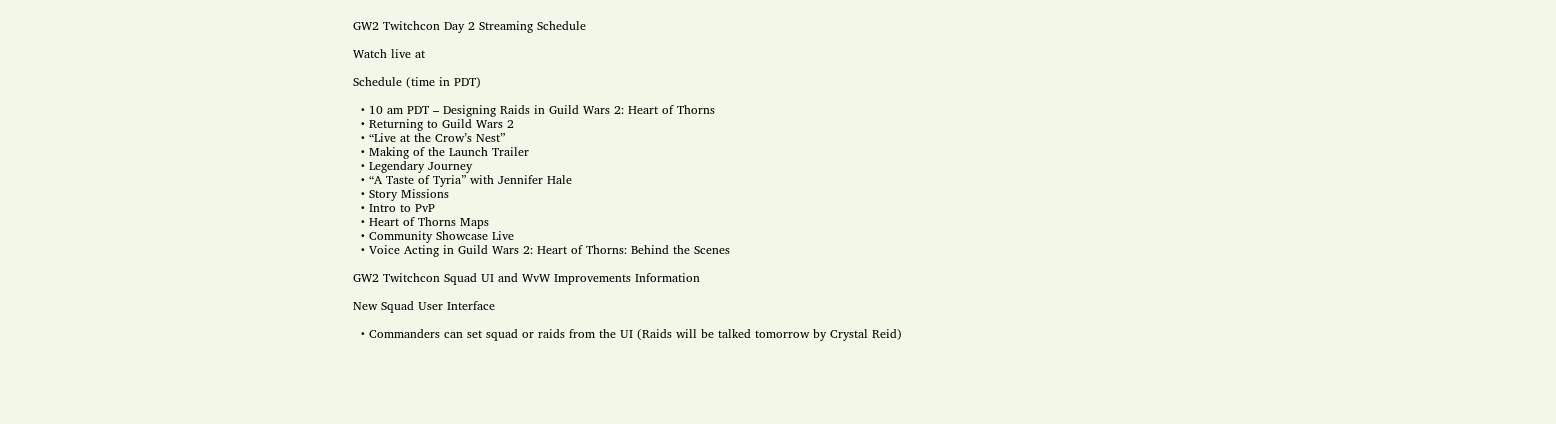GW2 Twitchcon Day 2 Streaming Schedule

Watch live at

Schedule (time in PDT)

  • 10 am PDT – Designing Raids in Guild Wars 2: Heart of Thorns
  • Returning to Guild Wars 2
  • “Live at the Crow’s Nest”
  • Making of the Launch Trailer
  • Legendary Journey
  • “A Taste of Tyria” with Jennifer Hale
  • Story Missions
  • Intro to PvP
  • Heart of Thorns Maps
  • Community Showcase Live
  • Voice Acting in Guild Wars 2: Heart of Thorns: Behind the Scenes

GW2 Twitchcon Squad UI and WvW Improvements Information

New Squad User Interface

  • Commanders can set squad or raids from the UI (Raids will be talked tomorrow by Crystal Reid)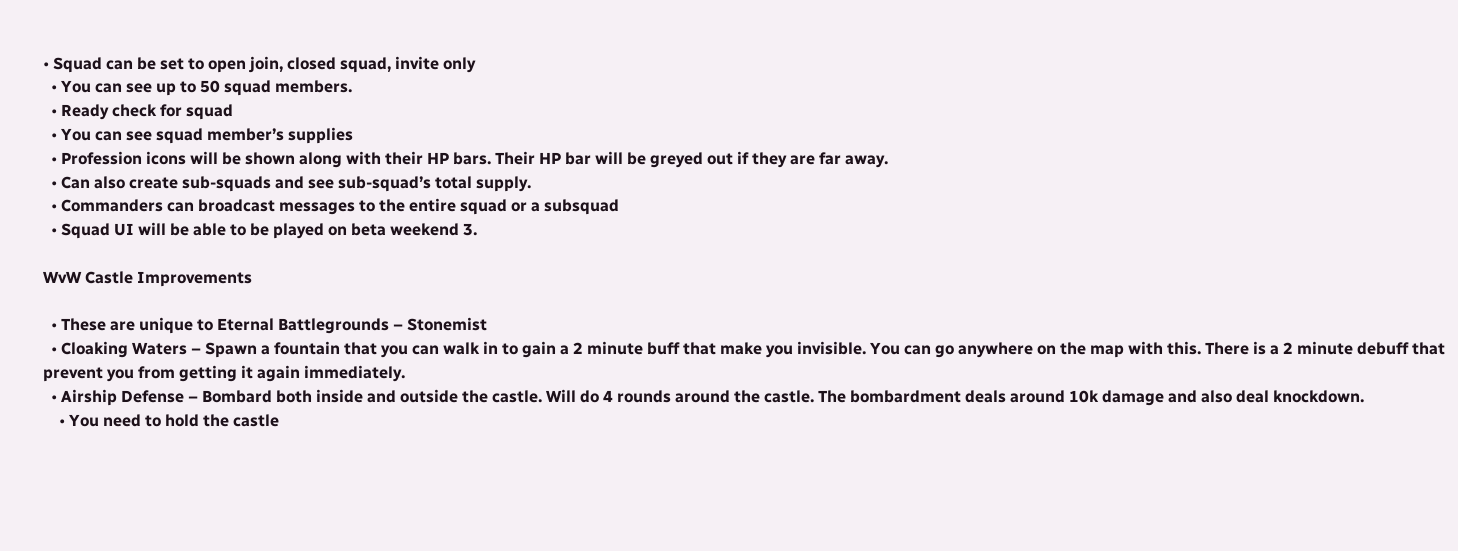• Squad can be set to open join, closed squad, invite only
  • You can see up to 50 squad members.
  • Ready check for squad
  • You can see squad member’s supplies
  • Profession icons will be shown along with their HP bars. Their HP bar will be greyed out if they are far away.
  • Can also create sub-squads and see sub-squad’s total supply.
  • Commanders can broadcast messages to the entire squad or a subsquad
  • Squad UI will be able to be played on beta weekend 3.

WvW Castle Improvements

  • These are unique to Eternal Battlegrounds – Stonemist
  • Cloaking Waters – Spawn a fountain that you can walk in to gain a 2 minute buff that make you invisible. You can go anywhere on the map with this. There is a 2 minute debuff that prevent you from getting it again immediately.
  • Airship Defense – Bombard both inside and outside the castle. Will do 4 rounds around the castle. The bombardment deals around 10k damage and also deal knockdown.
    • You need to hold the castle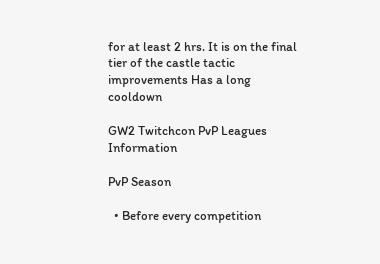for at least 2 hrs. It is on the final tier of the castle tactic improvements Has a long cooldown

GW2 Twitchcon PvP Leagues Information

PvP Season

  • Before every competition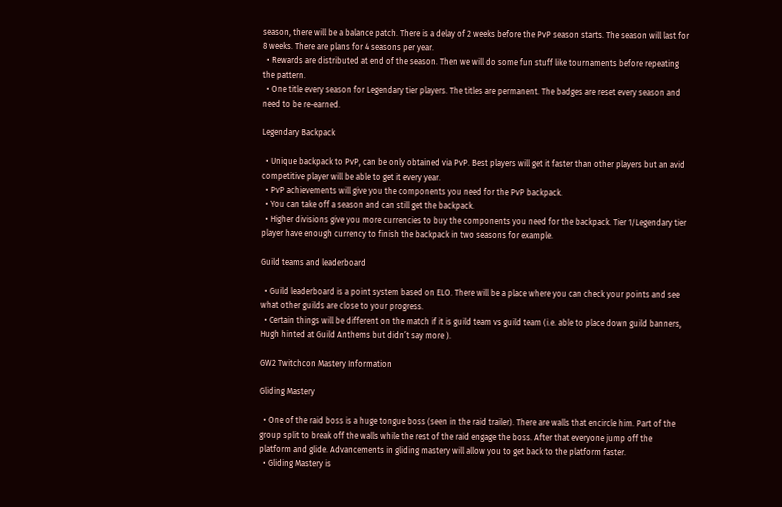season, there will be a balance patch. There is a delay of 2 weeks before the PvP season starts. The season will last for 8 weeks. There are plans for 4 seasons per year.
  • Rewards are distributed at end of the season. Then we will do some fun stuff like tournaments before repeating the pattern.
  • One title every season for Legendary tier players. The titles are permanent. The badges are reset every season and need to be re-earned.

Legendary Backpack

  • Unique backpack to PvP, can be only obtained via PvP. Best players will get it faster than other players but an avid competitive player will be able to get it every year.
  • PvP achievements will give you the components you need for the PvP backpack.
  • You can take off a season and can still get the backpack.
  • Higher divisions give you more currencies to buy the components you need for the backpack. Tier 1/Legendary tier player have enough currency to finish the backpack in two seasons for example.

Guild teams and leaderboard

  • Guild leaderboard is a point system based on ELO. There will be a place where you can check your points and see what other guilds are close to your progress.
  • Certain things will be different on the match if it is guild team vs guild team (i.e. able to place down guild banners, Hugh hinted at Guild Anthems but didn’t say more ).

GW2 Twitchcon Mastery Information

Gliding Mastery

  • One of the raid boss is a huge tongue boss (seen in the raid trailer). There are walls that encircle him. Part of the group split to break off the walls while the rest of the raid engage the boss. After that everyone jump off the platform and glide. Advancements in gliding mastery will allow you to get back to the platform faster.
  • Gliding Mastery is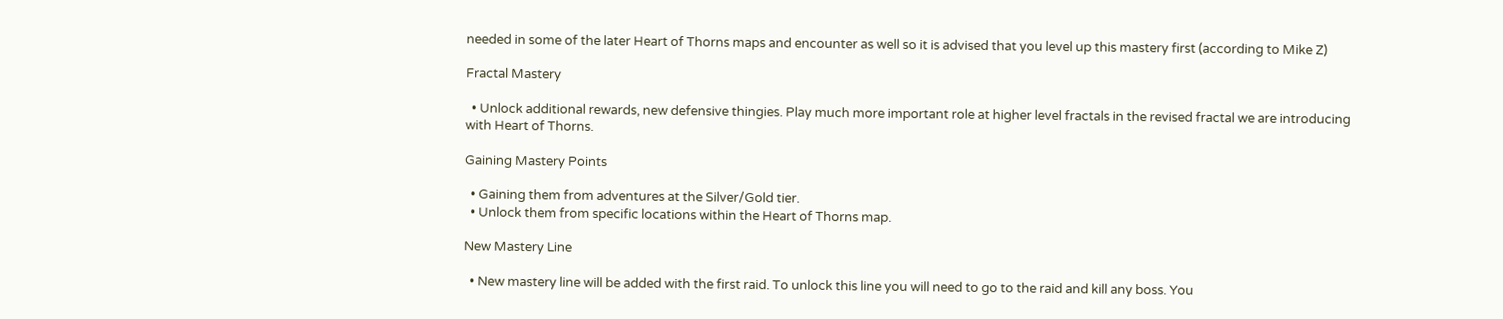needed in some of the later Heart of Thorns maps and encounter as well so it is advised that you level up this mastery first (according to Mike Z)

Fractal Mastery

  • Unlock additional rewards, new defensive thingies. Play much more important role at higher level fractals in the revised fractal we are introducing with Heart of Thorns.

Gaining Mastery Points

  • Gaining them from adventures at the Silver/Gold tier.
  • Unlock them from specific locations within the Heart of Thorns map.

New Mastery Line

  • New mastery line will be added with the first raid. To unlock this line you will need to go to the raid and kill any boss. You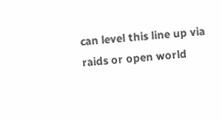can level this line up via raids or open world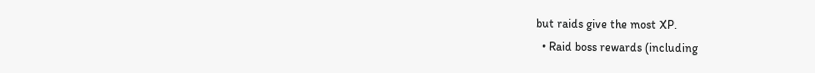but raids give the most XP.
  • Raid boss rewards (including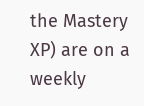the Mastery XP) are on a weekly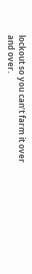lockout so you can’t farm it over and over.